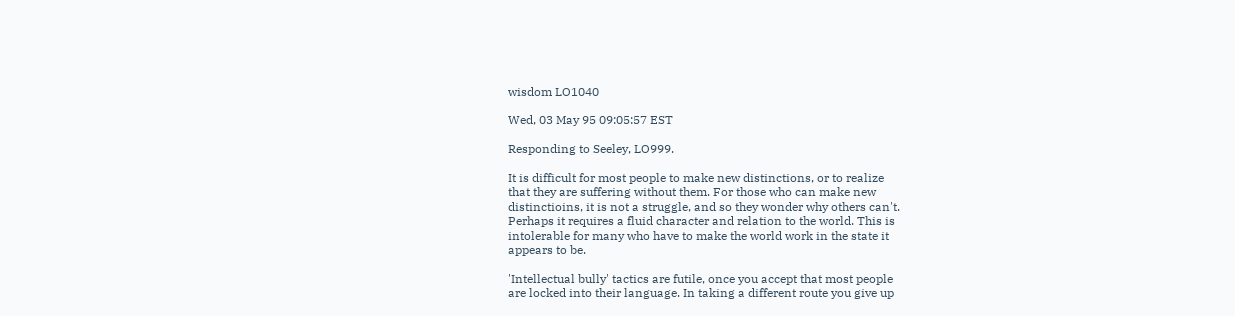wisdom LO1040

Wed, 03 May 95 09:05:57 EST

Responding to Seeley, LO999.

It is difficult for most people to make new distinctions, or to realize
that they are suffering without them. For those who can make new
distinctioins, it is not a struggle, and so they wonder why others can't.
Perhaps it requires a fluid character and relation to the world. This is
intolerable for many who have to make the world work in the state it
appears to be.

'Intellectual bully' tactics are futile, once you accept that most people
are locked into their language. In taking a different route you give up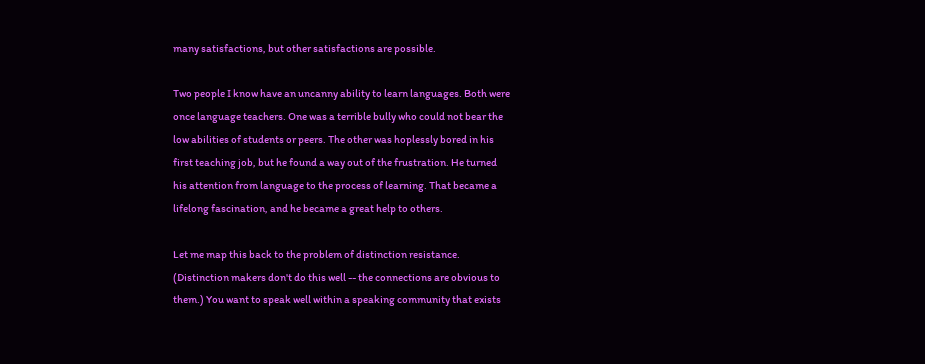many satisfactions, but other satisfactions are possible.

Two people I know have an uncanny ability to learn languages. Both were
once language teachers. One was a terrible bully who could not bear the
low abilities of students or peers. The other was hoplessly bored in his
first teaching job, but he found a way out of the frustration. He turned
his attention from language to the process of learning. That became a
lifelong fascination, and he became a great help to others.

Let me map this back to the problem of distinction resistance.
(Distinction makers don't do this well -- the connections are obvious to
them.) You want to speak well within a speaking community that exists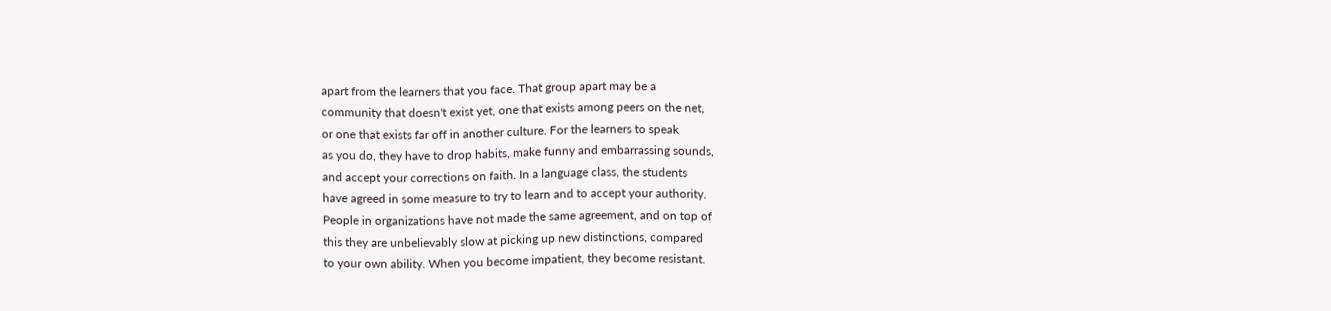apart from the learners that you face. That group apart may be a
community that doesn't exist yet, one that exists among peers on the net,
or one that exists far off in another culture. For the learners to speak
as you do, they have to drop habits, make funny and embarrassing sounds,
and accept your corrections on faith. In a language class, the students
have agreed in some measure to try to learn and to accept your authority.
People in organizations have not made the same agreement, and on top of
this they are unbelievably slow at picking up new distinctions, compared
to your own ability. When you become impatient, they become resistant.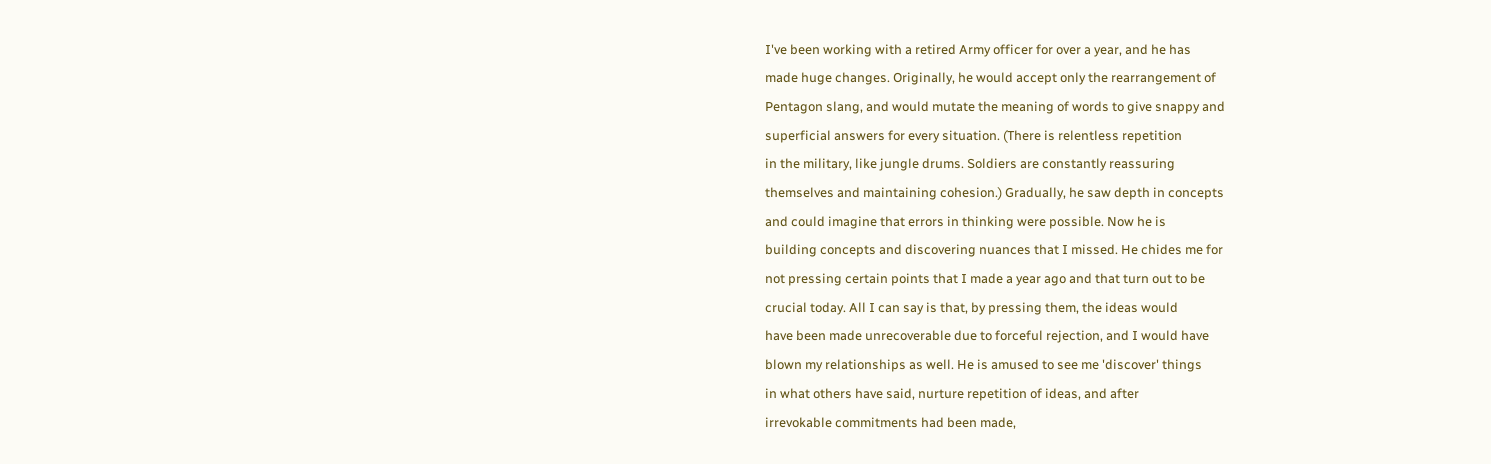I've been working with a retired Army officer for over a year, and he has
made huge changes. Originally, he would accept only the rearrangement of
Pentagon slang, and would mutate the meaning of words to give snappy and
superficial answers for every situation. (There is relentless repetition
in the military, like jungle drums. Soldiers are constantly reassuring
themselves and maintaining cohesion.) Gradually, he saw depth in concepts
and could imagine that errors in thinking were possible. Now he is
building concepts and discovering nuances that I missed. He chides me for
not pressing certain points that I made a year ago and that turn out to be
crucial today. All I can say is that, by pressing them, the ideas would
have been made unrecoverable due to forceful rejection, and I would have
blown my relationships as well. He is amused to see me 'discover' things
in what others have said, nurture repetition of ideas, and after
irrevokable commitments had been made,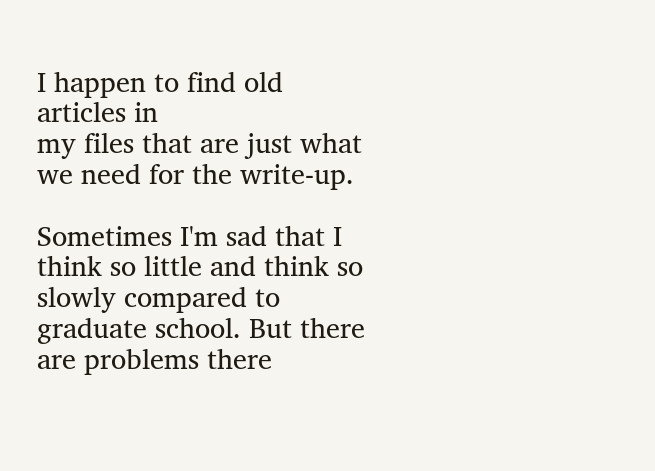I happen to find old articles in
my files that are just what we need for the write-up.

Sometimes I'm sad that I think so little and think so slowly compared to
graduate school. But there are problems there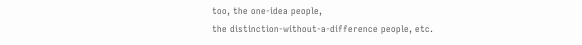too, the one-idea people,
the distinction-without-a-difference people, etc.